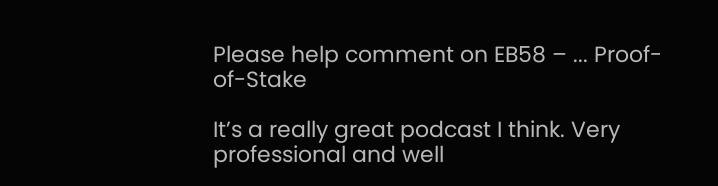Please help comment on EB58 – ... Proof-of-Stake

It’s a really great podcast I think. Very professional and well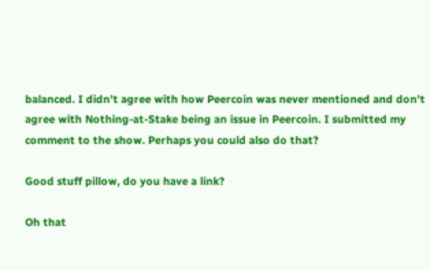balanced. I didn’t agree with how Peercoin was never mentioned and don’t agree with Nothing-at-Stake being an issue in Peercoin. I submitted my comment to the show. Perhaps you could also do that?

Good stuff pillow, do you have a link?

Oh that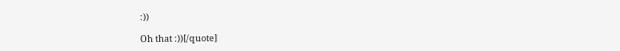:))

Oh that :))[/quote]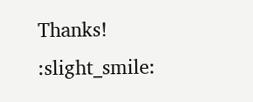Thanks! :slight_smile: